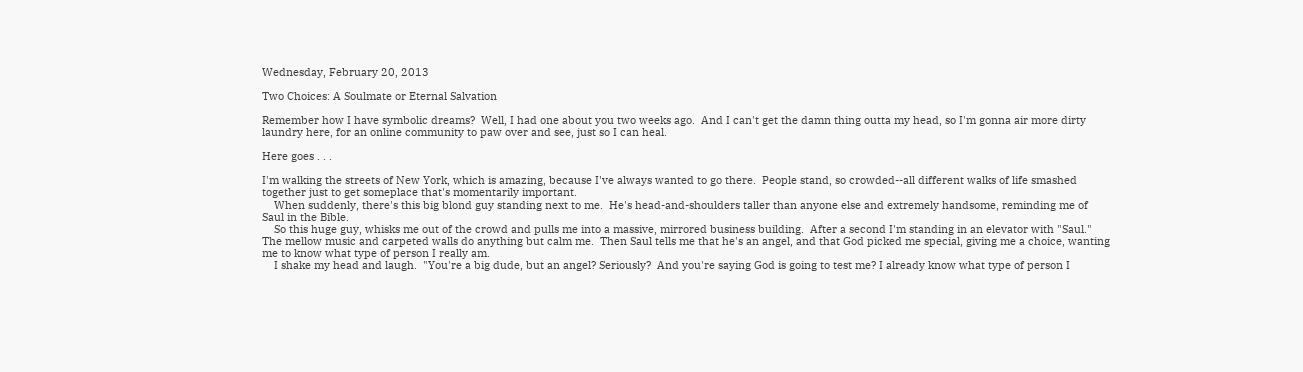Wednesday, February 20, 2013

Two Choices: A Soulmate or Eternal Salvation

Remember how I have symbolic dreams?  Well, I had one about you two weeks ago.  And I can't get the damn thing outta my head, so I'm gonna air more dirty laundry here, for an online community to paw over and see, just so I can heal.

Here goes . . .

I'm walking the streets of New York, which is amazing, because I've always wanted to go there.  People stand, so crowded--all different walks of life smashed together just to get someplace that's momentarily important.
    When suddenly, there's this big blond guy standing next to me.  He's head-and-shoulders taller than anyone else and extremely handsome, reminding me of Saul in the Bible.
    So this huge guy, whisks me out of the crowd and pulls me into a massive, mirrored business building.  After a second I'm standing in an elevator with "Saul."  The mellow music and carpeted walls do anything but calm me.  Then Saul tells me that he's an angel, and that God picked me special, giving me a choice, wanting me to know what type of person I really am.
    I shake my head and laugh.  "You're a big dude, but an angel? Seriously?  And you're saying God is going to test me? I already know what type of person I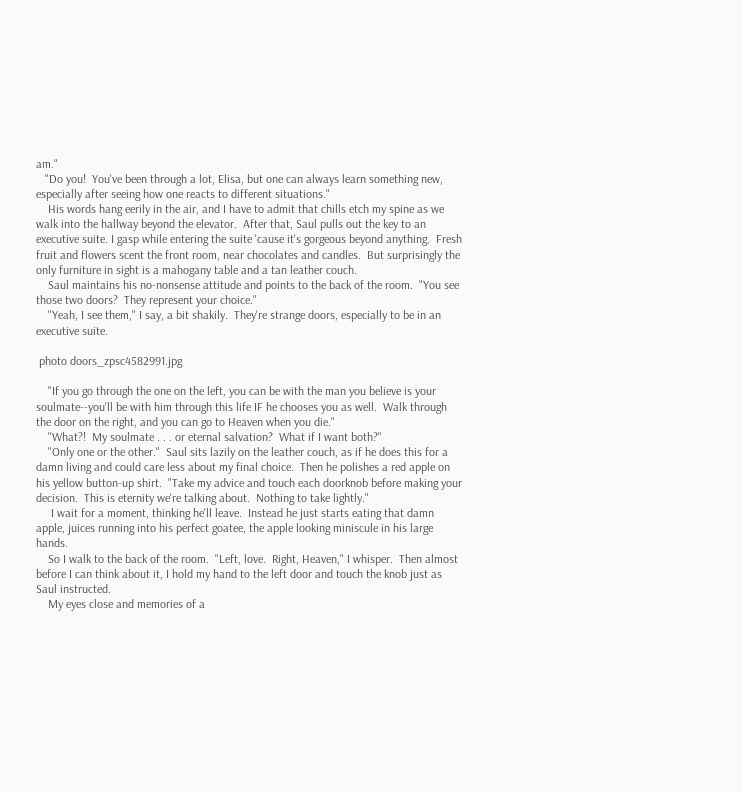am."
   "Do you!  You've been through a lot, Elisa, but one can always learn something new, especially after seeing how one reacts to different situations."
    His words hang eerily in the air, and I have to admit that chills etch my spine as we walk into the hallway beyond the elevator.  After that, Saul pulls out the key to an executive suite. I gasp while entering the suite 'cause it's gorgeous beyond anything.  Fresh fruit and flowers scent the front room, near chocolates and candles.  But surprisingly the only furniture in sight is a mahogany table and a tan leather couch.
    Saul maintains his no-nonsense attitude and points to the back of the room.  "You see those two doors?  They represent your choice."
    "Yeah, I see them," I say, a bit shakily.  They're strange doors, especially to be in an executive suite.

 photo doors_zpsc4582991.jpg

    "If you go through the one on the left, you can be with the man you believe is your soulmate--you'll be with him through this life IF he chooses you as well.  Walk through the door on the right, and you can go to Heaven when you die."
    "What?!  My soulmate . . . or eternal salvation?  What if I want both?"
    "Only one or the other."  Saul sits lazily on the leather couch, as if he does this for a damn living and could care less about my final choice.  Then he polishes a red apple on his yellow button-up shirt.  "Take my advice and touch each doorknob before making your decision.  This is eternity we're talking about.  Nothing to take lightly."
     I wait for a moment, thinking he'll leave.  Instead he just starts eating that damn apple, juices running into his perfect goatee, the apple looking miniscule in his large hands.
    So I walk to the back of the room.  "Left, love.  Right, Heaven," I whisper.  Then almost before I can think about it, I hold my hand to the left door and touch the knob just as Saul instructed.
    My eyes close and memories of a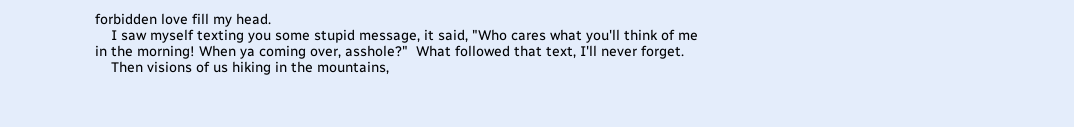forbidden love fill my head.
    I saw myself texting you some stupid message, it said, "Who cares what you'll think of me in the morning! When ya coming over, asshole?"  What followed that text, I'll never forget.
    Then visions of us hiking in the mountains,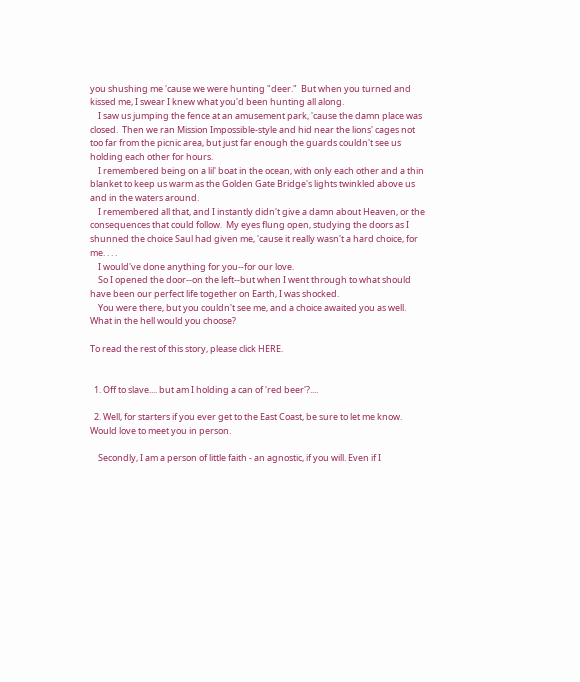you shushing me 'cause we were hunting "deer."  But when you turned and kissed me, I swear I knew what you'd been hunting all along.
    I saw us jumping the fence at an amusement park, 'cause the damn place was closed.  Then we ran Mission Impossible-style and hid near the lions' cages not too far from the picnic area, but just far enough the guards couldn't see us holding each other for hours.
    I remembered being on a lil' boat in the ocean, with only each other and a thin blanket to keep us warm as the Golden Gate Bridge's lights twinkled above us and in the waters around.
    I remembered all that, and I instantly didn't give a damn about Heaven, or the consequences that could follow.  My eyes flung open, studying the doors as I shunned the choice Saul had given me, 'cause it really wasn't a hard choice, for me. . . .
    I would've done anything for you--for our love.
    So I opened the door--on the left--but when I went through to what should have been our perfect life together on Earth, I was shocked.
    You were there, but you couldn't see me, and a choice awaited you as well.  What in the hell would you choose?

To read the rest of this story, please click HERE.


  1. Off to slave.... but am I holding a can of 'red beer'?....

  2. Well, for starters if you ever get to the East Coast, be sure to let me know. Would love to meet you in person.

    Secondly, I am a person of little faith - an agnostic, if you will. Even if I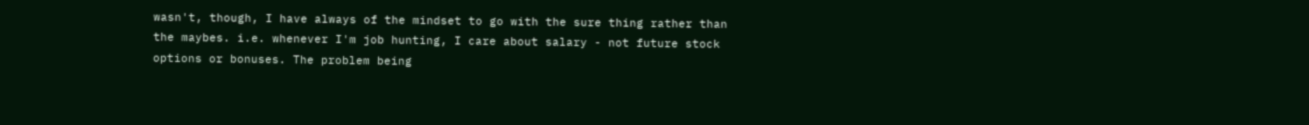wasn't, though, I have always of the mindset to go with the sure thing rather than the maybes. i.e. whenever I'm job hunting, I care about salary - not future stock options or bonuses. The problem being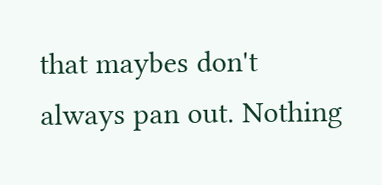that maybes don't always pan out. Nothing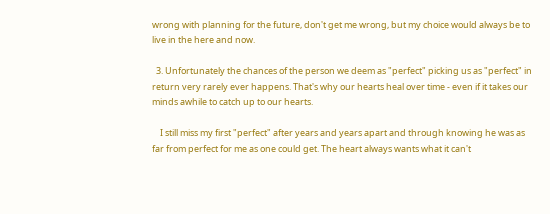wrong with planning for the future, don't get me wrong, but my choice would always be to live in the here and now.

  3. Unfortunately the chances of the person we deem as "perfect" picking us as "perfect" in return very rarely ever happens. That's why our hearts heal over time - even if it takes our minds awhile to catch up to our hearts.

    I still miss my first "perfect" after years and years apart and through knowing he was as far from perfect for me as one could get. The heart always wants what it can't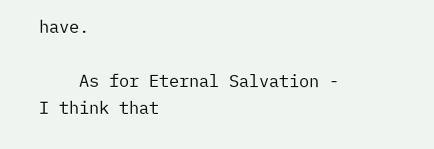have.

    As for Eternal Salvation - I think that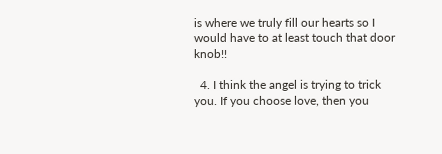is where we truly fill our hearts so I would have to at least touch that door knob!!

  4. I think the angel is trying to trick you. If you choose love, then you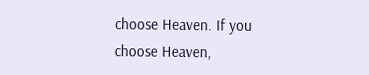choose Heaven. If you choose Heaven,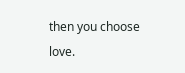then you choose love.